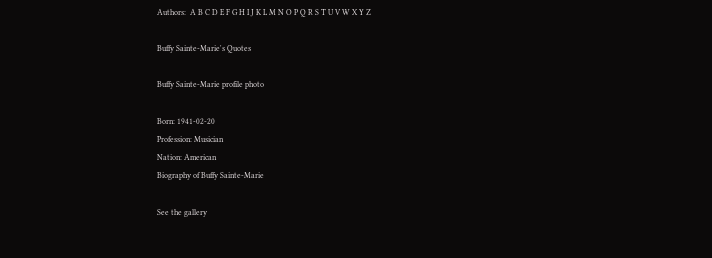Authors:  A B C D E F G H I J K L M N O P Q R S T U V W X Y Z

Buffy Sainte-Marie's Quotes

Buffy Sainte-Marie profile photo

Born: 1941-02-20
Profession: Musician
Nation: American
Biography of Buffy Sainte-Marie

See the gallery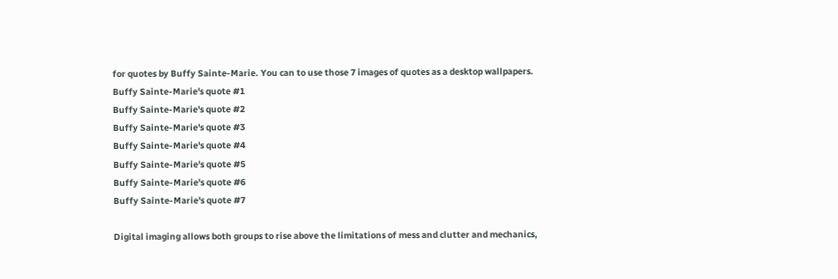for quotes by Buffy Sainte-Marie. You can to use those 7 images of quotes as a desktop wallpapers.
Buffy Sainte-Marie's quote #1
Buffy Sainte-Marie's quote #2
Buffy Sainte-Marie's quote #3
Buffy Sainte-Marie's quote #4
Buffy Sainte-Marie's quote #5
Buffy Sainte-Marie's quote #6
Buffy Sainte-Marie's quote #7

Digital imaging allows both groups to rise above the limitations of mess and clutter and mechanics,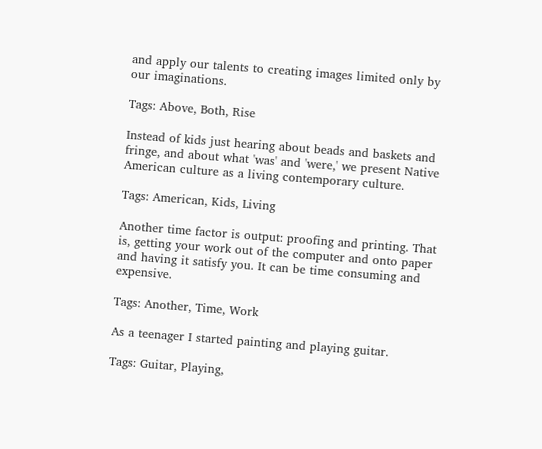and apply our talents to creating images limited only by our imaginations.

Tags: Above, Both, Rise

Instead of kids just hearing about beads and baskets and fringe, and about what 'was' and 'were,' we present Native American culture as a living contemporary culture.

Tags: American, Kids, Living

Another time factor is output: proofing and printing. That is, getting your work out of the computer and onto paper and having it satisfy you. It can be time consuming and expensive.

Tags: Another, Time, Work

As a teenager I started painting and playing guitar.

Tags: Guitar, Playing,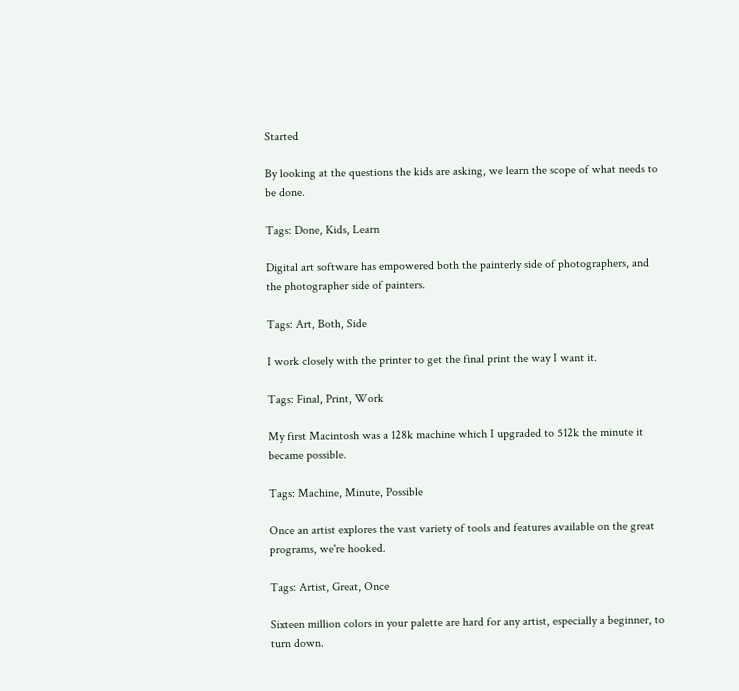Started

By looking at the questions the kids are asking, we learn the scope of what needs to be done.

Tags: Done, Kids, Learn

Digital art software has empowered both the painterly side of photographers, and the photographer side of painters.

Tags: Art, Both, Side

I work closely with the printer to get the final print the way I want it.

Tags: Final, Print, Work

My first Macintosh was a 128k machine which I upgraded to 512k the minute it became possible.

Tags: Machine, Minute, Possible

Once an artist explores the vast variety of tools and features available on the great programs, we're hooked.

Tags: Artist, Great, Once

Sixteen million colors in your palette are hard for any artist, especially a beginner, to turn down.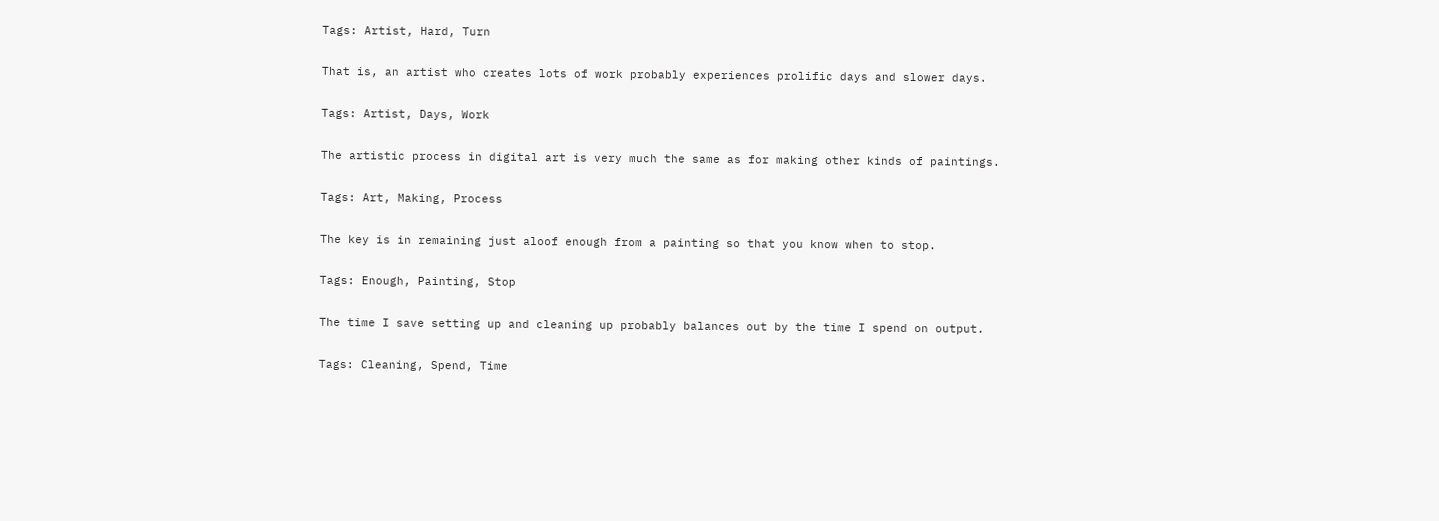Tags: Artist, Hard, Turn

That is, an artist who creates lots of work probably experiences prolific days and slower days.

Tags: Artist, Days, Work

The artistic process in digital art is very much the same as for making other kinds of paintings.

Tags: Art, Making, Process

The key is in remaining just aloof enough from a painting so that you know when to stop.

Tags: Enough, Painting, Stop

The time I save setting up and cleaning up probably balances out by the time I spend on output.

Tags: Cleaning, Spend, Time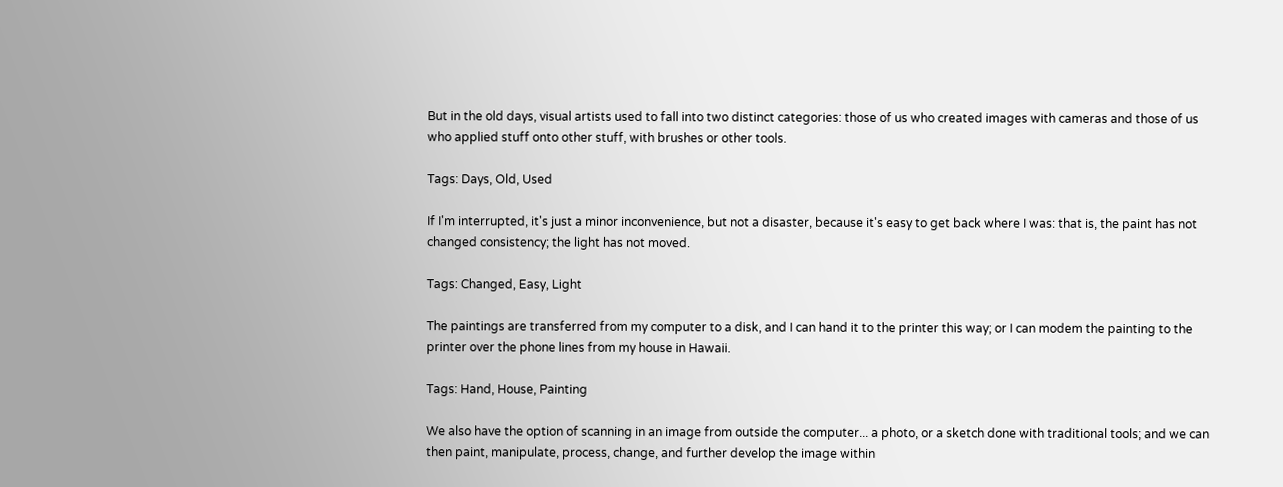But in the old days, visual artists used to fall into two distinct categories: those of us who created images with cameras and those of us who applied stuff onto other stuff, with brushes or other tools.

Tags: Days, Old, Used

If I'm interrupted, it's just a minor inconvenience, but not a disaster, because it's easy to get back where I was: that is, the paint has not changed consistency; the light has not moved.

Tags: Changed, Easy, Light

The paintings are transferred from my computer to a disk, and I can hand it to the printer this way; or I can modem the painting to the printer over the phone lines from my house in Hawaii.

Tags: Hand, House, Painting

We also have the option of scanning in an image from outside the computer... a photo, or a sketch done with traditional tools; and we can then paint, manipulate, process, change, and further develop the image within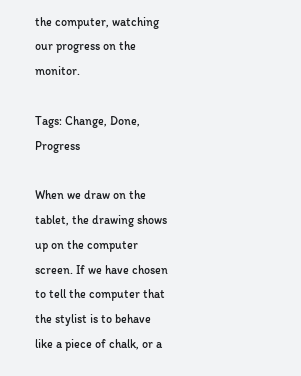the computer, watching our progress on the monitor.

Tags: Change, Done, Progress

When we draw on the tablet, the drawing shows up on the computer screen. If we have chosen to tell the computer that the stylist is to behave like a piece of chalk, or a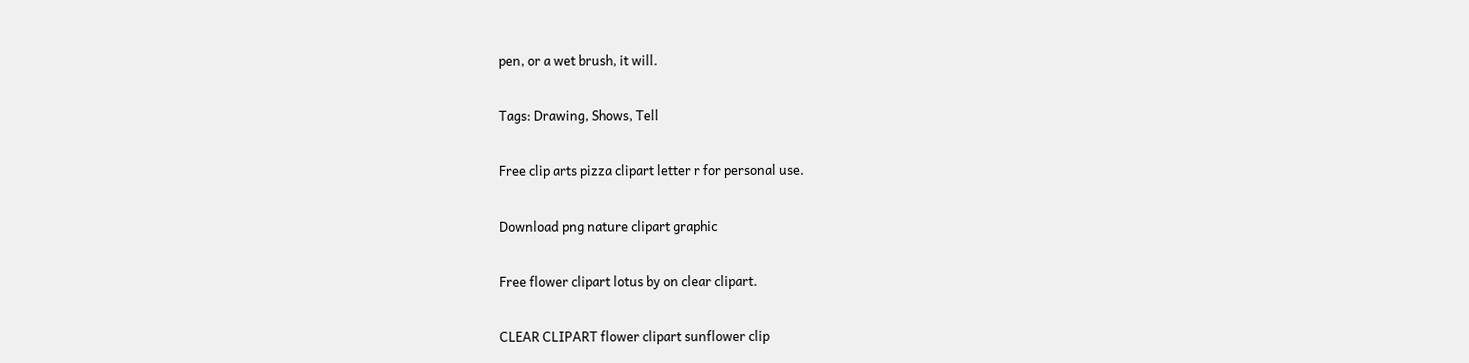pen, or a wet brush, it will.

Tags: Drawing, Shows, Tell

Free clip arts pizza clipart letter r for personal use.

Download png nature clipart graphic

Free flower clipart lotus by on clear clipart.

CLEAR CLIPART flower clipart sunflower clip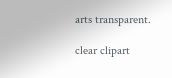arts transparent.

clear clipart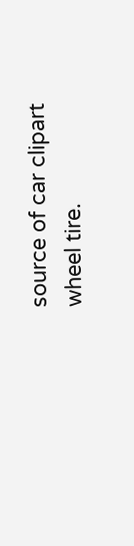source of car clipart wheel tire.